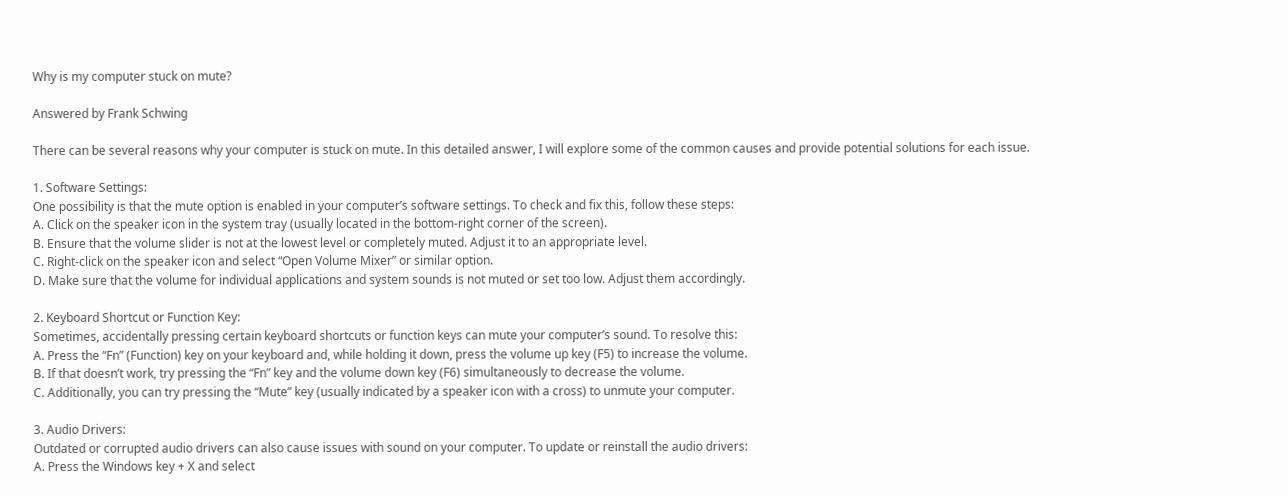Why is my computer stuck on mute?

Answered by Frank Schwing

There can be several reasons why your computer is stuck on mute. In this detailed answer, I will explore some of the common causes and provide potential solutions for each issue.

1. Software Settings:
One possibility is that the mute option is enabled in your computer’s software settings. To check and fix this, follow these steps:
A. Click on the speaker icon in the system tray (usually located in the bottom-right corner of the screen).
B. Ensure that the volume slider is not at the lowest level or completely muted. Adjust it to an appropriate level.
C. Right-click on the speaker icon and select “Open Volume Mixer” or similar option.
D. Make sure that the volume for individual applications and system sounds is not muted or set too low. Adjust them accordingly.

2. Keyboard Shortcut or Function Key:
Sometimes, accidentally pressing certain keyboard shortcuts or function keys can mute your computer’s sound. To resolve this:
A. Press the “Fn” (Function) key on your keyboard and, while holding it down, press the volume up key (F5) to increase the volume.
B. If that doesn’t work, try pressing the “Fn” key and the volume down key (F6) simultaneously to decrease the volume.
C. Additionally, you can try pressing the “Mute” key (usually indicated by a speaker icon with a cross) to unmute your computer.

3. Audio Drivers:
Outdated or corrupted audio drivers can also cause issues with sound on your computer. To update or reinstall the audio drivers:
A. Press the Windows key + X and select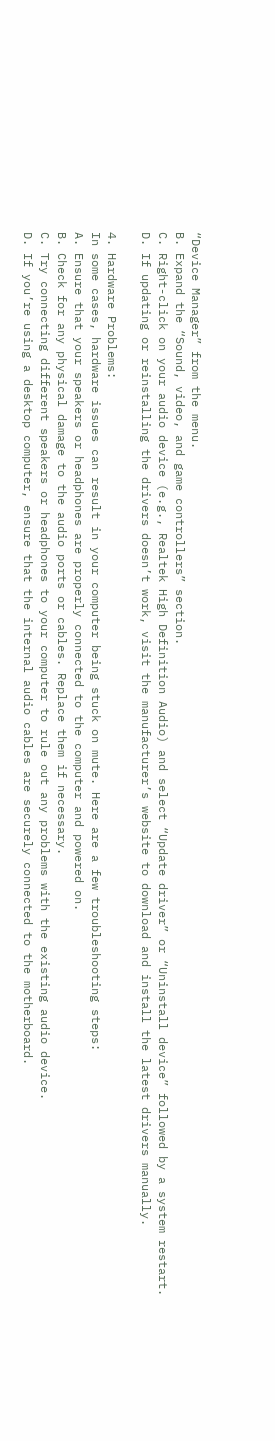“Device Manager” from the menu.
B. Expand the “Sound, video, and game controllers” section.
C. Right-click on your audio device (e.g., Realtek High Definition Audio) and select “Update driver” or “Uninstall device” followed by a system restart.
D. If updating or reinstalling the drivers doesn’t work, visit the manufacturer’s website to download and install the latest drivers manually.

4. Hardware Problems:
In some cases, hardware issues can result in your computer being stuck on mute. Here are a few troubleshooting steps:
A. Ensure that your speakers or headphones are properly connected to the computer and powered on.
B. Check for any physical damage to the audio ports or cables. Replace them if necessary.
C. Try connecting different speakers or headphones to your computer to rule out any problems with the existing audio device.
D. If you’re using a desktop computer, ensure that the internal audio cables are securely connected to the motherboard.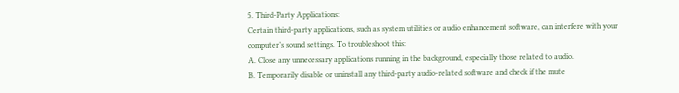5. Third-Party Applications:
Certain third-party applications, such as system utilities or audio enhancement software, can interfere with your computer’s sound settings. To troubleshoot this:
A. Close any unnecessary applications running in the background, especially those related to audio.
B. Temporarily disable or uninstall any third-party audio-related software and check if the mute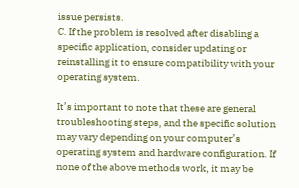issue persists.
C. If the problem is resolved after disabling a specific application, consider updating or reinstalling it to ensure compatibility with your operating system.

It’s important to note that these are general troubleshooting steps, and the specific solution may vary depending on your computer’s operating system and hardware configuration. If none of the above methods work, it may be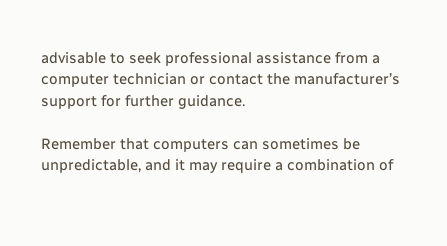advisable to seek professional assistance from a computer technician or contact the manufacturer’s support for further guidance.

Remember that computers can sometimes be unpredictable, and it may require a combination of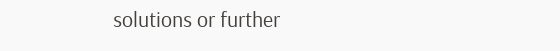solutions or further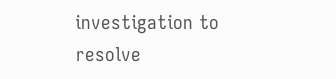investigation to resolve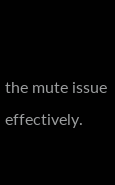the mute issue effectively.